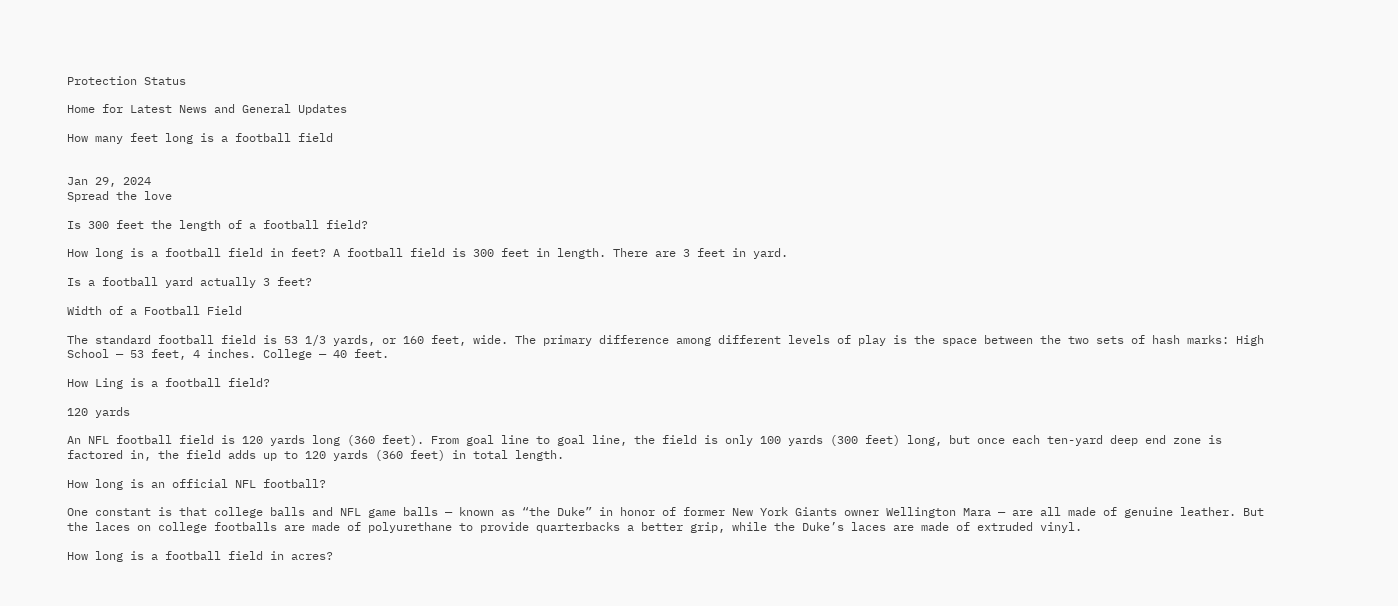Protection Status

Home for Latest News and General Updates

How many feet long is a football field


Jan 29, 2024
Spread the love

Is 300 feet the length of a football field?

How long is a football field in feet? A football field is 300 feet in length. There are 3 feet in yard.

Is a football yard actually 3 feet?

Width of a Football Field

The standard football field is 53 1/3 yards, or 160 feet, wide. The primary difference among different levels of play is the space between the two sets of hash marks: High School — 53 feet, 4 inches. College — 40 feet.

How Ling is a football field?

120 yards

An NFL football field is 120 yards long (360 feet). From goal line to goal line, the field is only 100 yards (300 feet) long, but once each ten-yard deep end zone is factored in, the field adds up to 120 yards (360 feet) in total length.

How long is an official NFL football?

One constant is that college balls and NFL game balls — known as “the Duke” in honor of former New York Giants owner Wellington Mara — are all made of genuine leather. But the laces on college footballs are made of polyurethane to provide quarterbacks a better grip, while the Duke’s laces are made of extruded vinyl.

How long is a football field in acres?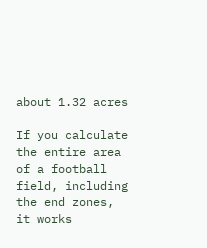about 1.32 acres

If you calculate the entire area of a football field, including the end zones, it works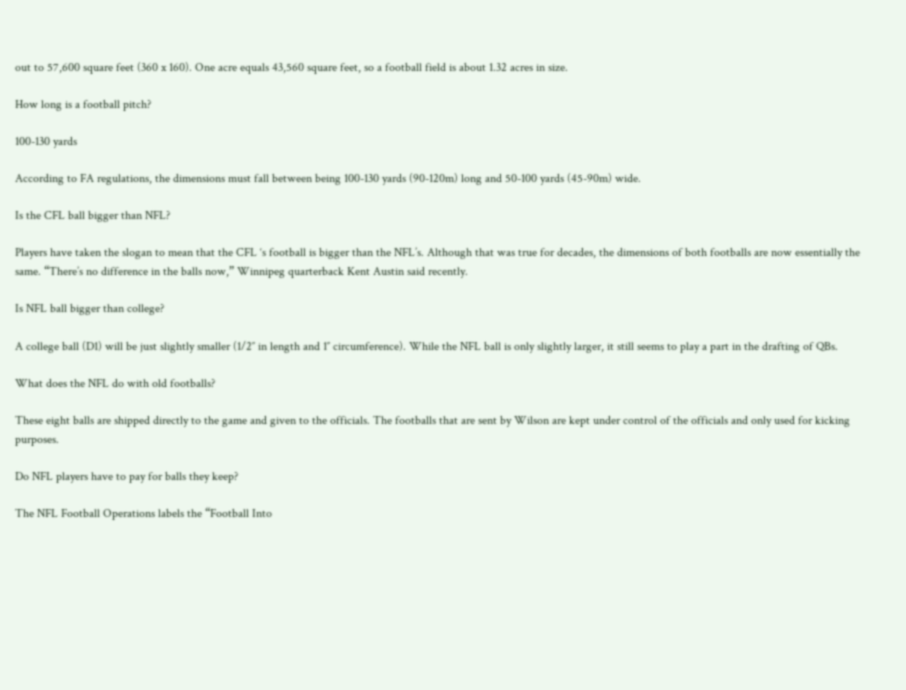out to 57,600 square feet (360 x 160). One acre equals 43,560 square feet, so a football field is about 1.32 acres in size.

How long is a football pitch?

100-130 yards

According to FA regulations, the dimensions must fall between being 100-130 yards (90-120m) long and 50-100 yards (45-90m) wide.

Is the CFL ball bigger than NFL?

Players have taken the slogan to mean that the CFL ‘s football is bigger than the NFL’s. Although that was true for decades, the dimensions of both footballs are now essentially the same. “There’s no difference in the balls now,” Winnipeg quarterback Kent Austin said recently.

Is NFL ball bigger than college?

A college ball (D1) will be just slightly smaller (1/2″ in length and 1″ circumference). While the NFL ball is only slightly larger, it still seems to play a part in the drafting of QBs.

What does the NFL do with old footballs?

These eight balls are shipped directly to the game and given to the officials. The footballs that are sent by Wilson are kept under control of the officials and only used for kicking purposes.

Do NFL players have to pay for balls they keep?

The NFL Football Operations labels the “Football Into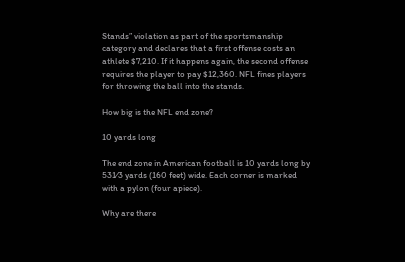Stands” violation as part of the sportsmanship category and declares that a first offense costs an athlete $7,210. If it happens again, the second offense requires the player to pay $12,360. NFL fines players for throwing the ball into the stands.

How big is the NFL end zone?

10 yards long

The end zone in American football is 10 yards long by 531⁄3 yards (160 feet) wide. Each corner is marked with a pylon (four apiece).

Why are there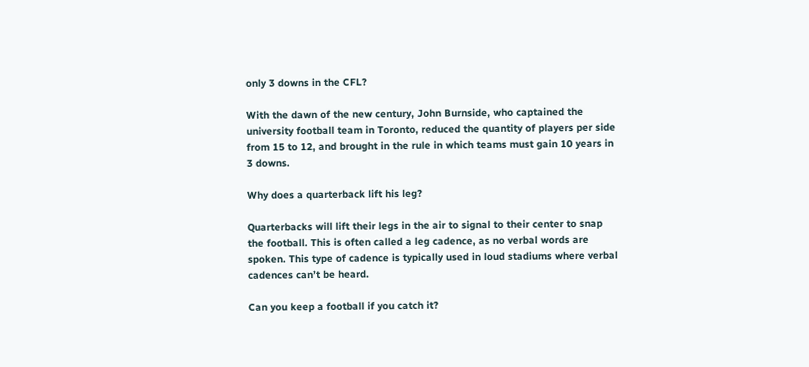only 3 downs in the CFL?

With the dawn of the new century, John Burnside, who captained the university football team in Toronto, reduced the quantity of players per side from 15 to 12, and brought in the rule in which teams must gain 10 years in 3 downs.

Why does a quarterback lift his leg?

Quarterbacks will lift their legs in the air to signal to their center to snap the football. This is often called a leg cadence, as no verbal words are spoken. This type of cadence is typically used in loud stadiums where verbal cadences can’t be heard.

Can you keep a football if you catch it?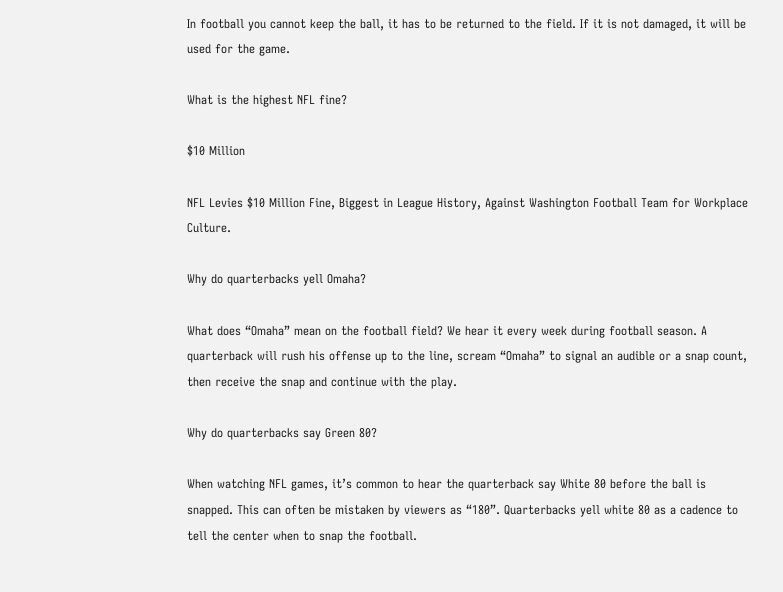In football you cannot keep the ball, it has to be returned to the field. If it is not damaged, it will be used for the game.

What is the highest NFL fine?

$10 Million

NFL Levies $10 Million Fine, Biggest in League History, Against Washington Football Team for Workplace Culture.

Why do quarterbacks yell Omaha?

What does “Omaha” mean on the football field? We hear it every week during football season. A quarterback will rush his offense up to the line, scream “Omaha” to signal an audible or a snap count, then receive the snap and continue with the play.

Why do quarterbacks say Green 80?

When watching NFL games, it’s common to hear the quarterback say White 80 before the ball is snapped. This can often be mistaken by viewers as “180”. Quarterbacks yell white 80 as a cadence to tell the center when to snap the football.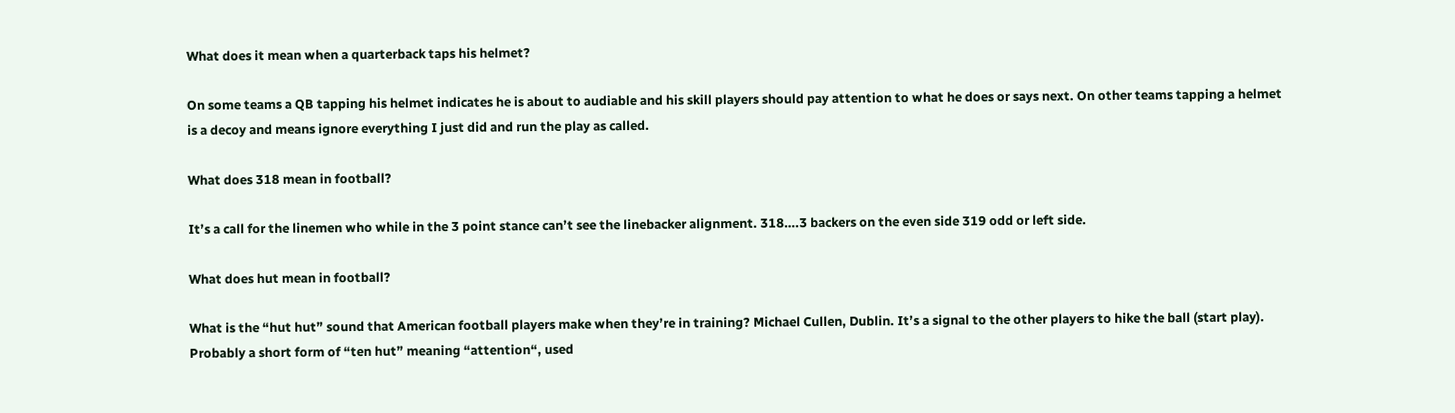What does it mean when a quarterback taps his helmet?

On some teams a QB tapping his helmet indicates he is about to audiable and his skill players should pay attention to what he does or says next. On other teams tapping a helmet is a decoy and means ignore everything I just did and run the play as called.

What does 318 mean in football?

It’s a call for the linemen who while in the 3 point stance can’t see the linebacker alignment. 318….3 backers on the even side 319 odd or left side.

What does hut mean in football?

What is the “hut hut” sound that American football players make when they’re in training? Michael Cullen, Dublin. It’s a signal to the other players to hike the ball (start play). Probably a short form of “ten hut” meaning “attention“, used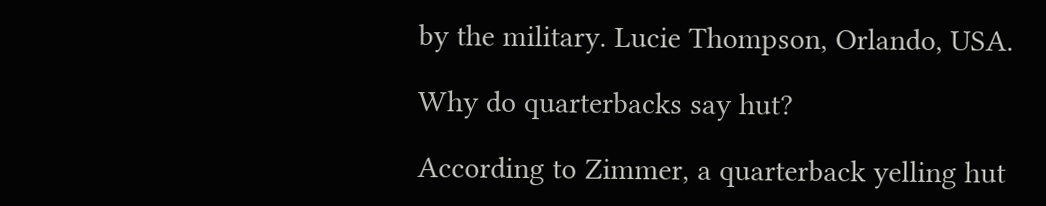by the military. Lucie Thompson, Orlando, USA.

Why do quarterbacks say hut?

According to Zimmer, a quarterback yelling hut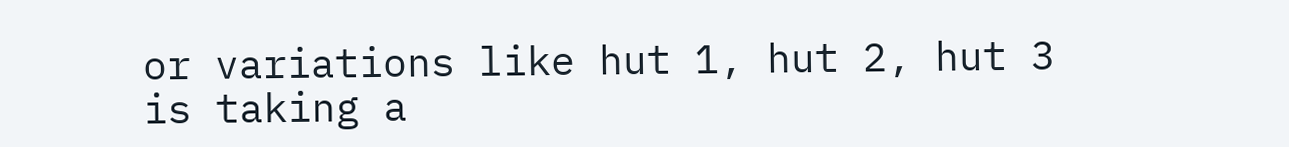or variations like hut 1, hut 2, hut 3 is taking a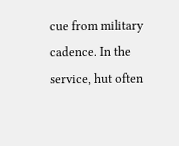cue from military cadence. In the service, hut often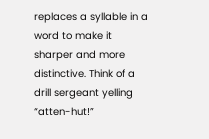replaces a syllable in a word to make it sharper and more distinctive. Think of a drill sergeant yelling “atten-hut!”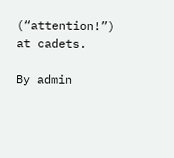(“attention!”) at cadets.

By admin